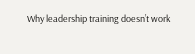Why leadership training doesn’t work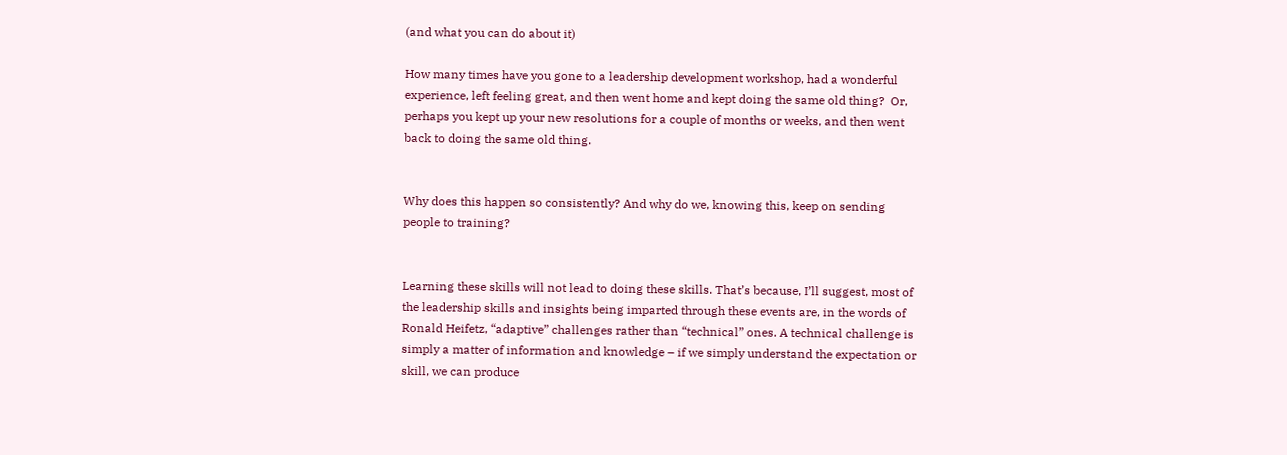(and what you can do about it)

How many times have you gone to a leadership development workshop, had a wonderful experience, left feeling great, and then went home and kept doing the same old thing?  Or, perhaps you kept up your new resolutions for a couple of months or weeks, and then went back to doing the same old thing.


Why does this happen so consistently? And why do we, knowing this, keep on sending people to training?


Learning these skills will not lead to doing these skills. That’s because, I’ll suggest, most of the leadership skills and insights being imparted through these events are, in the words of Ronald Heifetz, “adaptive” challenges rather than “technical” ones. A technical challenge is simply a matter of information and knowledge – if we simply understand the expectation or skill, we can produce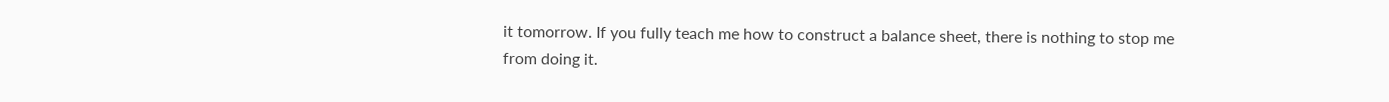it tomorrow. If you fully teach me how to construct a balance sheet, there is nothing to stop me from doing it.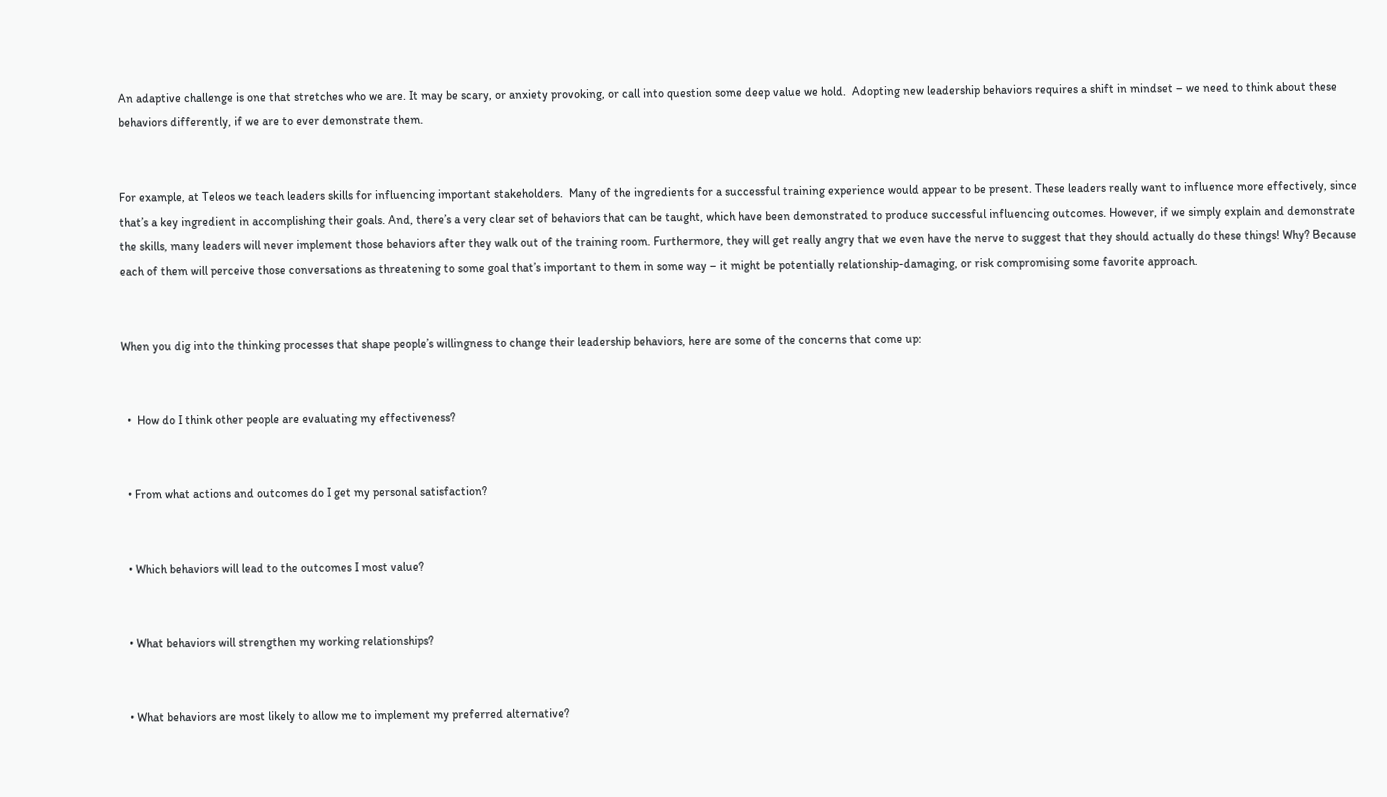An adaptive challenge is one that stretches who we are. It may be scary, or anxiety provoking, or call into question some deep value we hold.  Adopting new leadership behaviors requires a shift in mindset – we need to think about these behaviors differently, if we are to ever demonstrate them.


For example, at Teleos we teach leaders skills for influencing important stakeholders.  Many of the ingredients for a successful training experience would appear to be present. These leaders really want to influence more effectively, since that’s a key ingredient in accomplishing their goals. And, there’s a very clear set of behaviors that can be taught, which have been demonstrated to produce successful influencing outcomes. However, if we simply explain and demonstrate the skills, many leaders will never implement those behaviors after they walk out of the training room. Furthermore, they will get really angry that we even have the nerve to suggest that they should actually do these things! Why? Because each of them will perceive those conversations as threatening to some goal that’s important to them in some way – it might be potentially relationship-damaging, or risk compromising some favorite approach.


When you dig into the thinking processes that shape people’s willingness to change their leadership behaviors, here are some of the concerns that come up:


  •  How do I think other people are evaluating my effectiveness?


  • From what actions and outcomes do I get my personal satisfaction?


  • Which behaviors will lead to the outcomes I most value?


  • What behaviors will strengthen my working relationships?


  • What behaviors are most likely to allow me to implement my preferred alternative?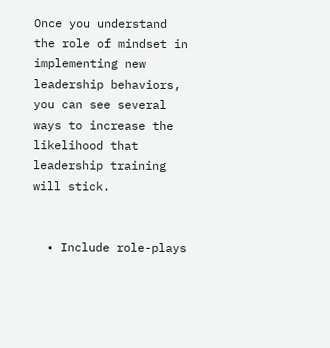Once you understand the role of mindset in implementing new leadership behaviors, you can see several ways to increase the likelihood that leadership training will stick.


  • Include role-plays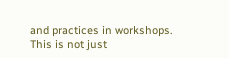and practices in workshops. This is not just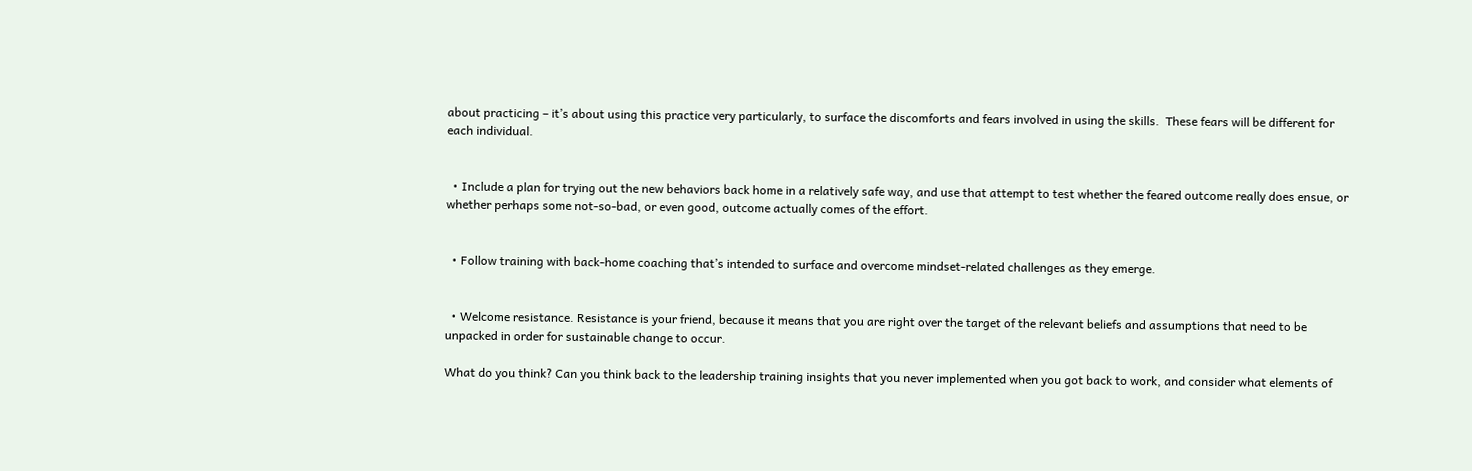about practicing – it’s about using this practice very particularly, to surface the discomforts and fears involved in using the skills.  These fears will be different for each individual.


  • Include a plan for trying out the new behaviors back home in a relatively safe way, and use that attempt to test whether the feared outcome really does ensue, or whether perhaps some not-so-bad, or even good, outcome actually comes of the effort.


  • Follow training with back-home coaching that’s intended to surface and overcome mindset-related challenges as they emerge.


  • Welcome resistance. Resistance is your friend, because it means that you are right over the target of the relevant beliefs and assumptions that need to be unpacked in order for sustainable change to occur.

What do you think? Can you think back to the leadership training insights that you never implemented when you got back to work, and consider what elements of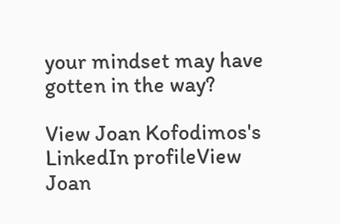your mindset may have gotten in the way?

View Joan Kofodimos's LinkedIn profileView Joan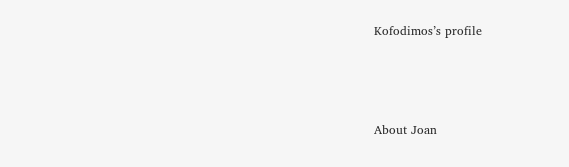Kofodimos’s profile



About Joan